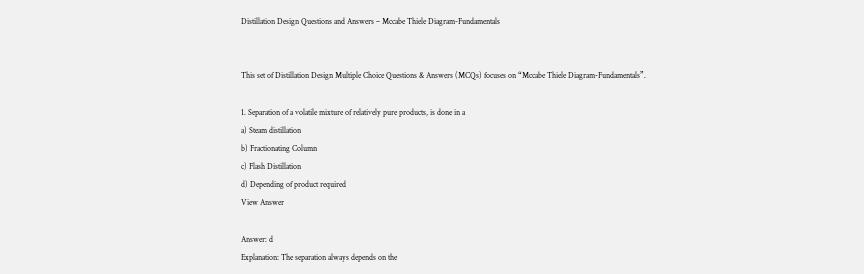Distillation Design Questions and Answers – Mccabe Thiele Diagram-Fundamentals


This set of Distillation Design Multiple Choice Questions & Answers (MCQs) focuses on “Mccabe Thiele Diagram-Fundamentals”.

1. Separation of a volatile mixture of relatively pure products, is done in a
a) Steam distillation
b) Fractionating Column
c) Flash Distillation
d) Depending of product required
View Answer

Answer: d
Explanation: The separation always depends on the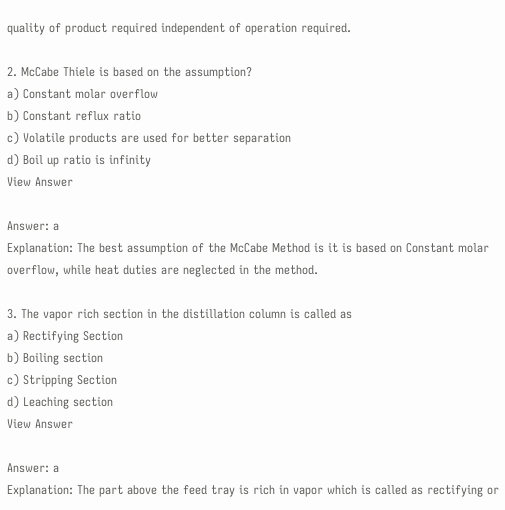quality of product required independent of operation required.

2. McCabe Thiele is based on the assumption?
a) Constant molar overflow
b) Constant reflux ratio
c) Volatile products are used for better separation
d) Boil up ratio is infinity
View Answer

Answer: a
Explanation: The best assumption of the McCabe Method is it is based on Constant molar overflow, while heat duties are neglected in the method.

3. The vapor rich section in the distillation column is called as
a) Rectifying Section
b) Boiling section
c) Stripping Section
d) Leaching section
View Answer

Answer: a
Explanation: The part above the feed tray is rich in vapor which is called as rectifying or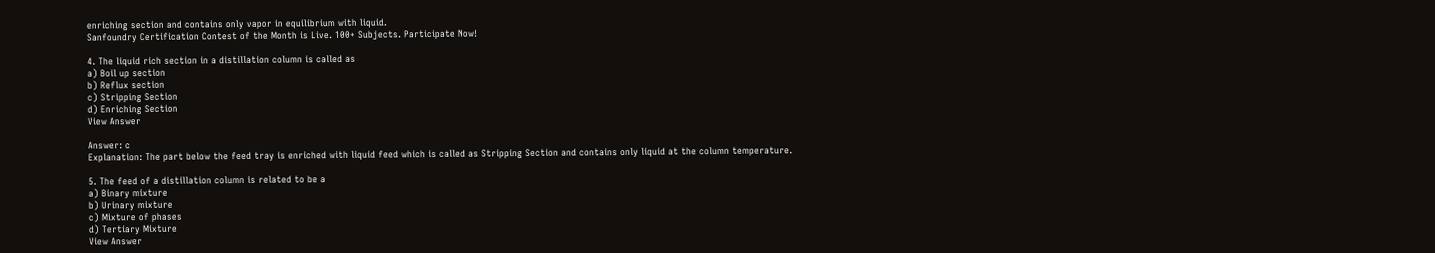enriching section and contains only vapor in equilibrium with liquid.
Sanfoundry Certification Contest of the Month is Live. 100+ Subjects. Participate Now!

4. The liquid rich section in a distillation column is called as
a) Boil up section
b) Reflux section
c) Stripping Section
d) Enriching Section
View Answer

Answer: c
Explanation: The part below the feed tray is enriched with liquid feed which is called as Stripping Section and contains only liquid at the column temperature.

5. The feed of a distillation column is related to be a
a) Binary mixture
b) Urinary mixture
c) Mixture of phases
d) Tertiary Mixture
View Answer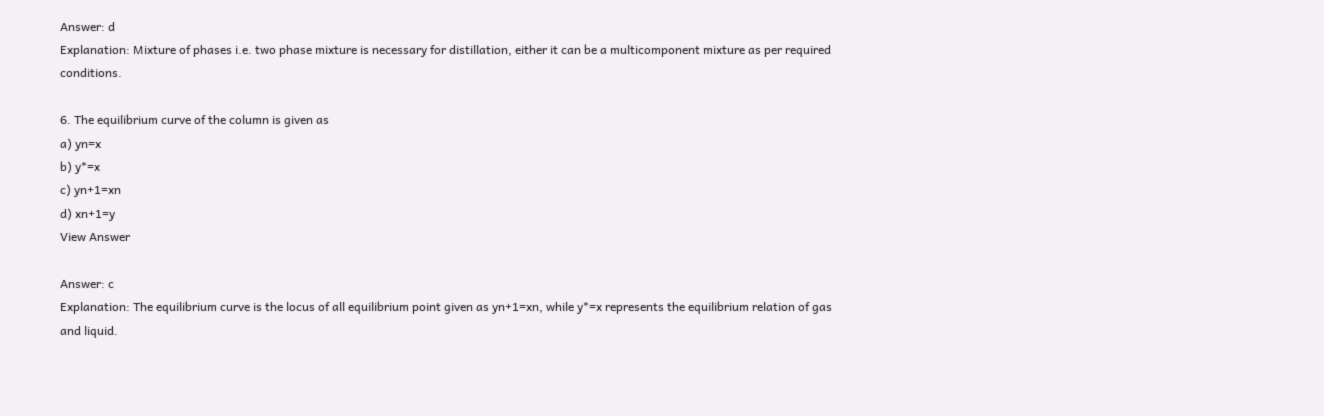Answer: d
Explanation: Mixture of phases i.e. two phase mixture is necessary for distillation, either it can be a multicomponent mixture as per required conditions.

6. The equilibrium curve of the column is given as
a) yn=x
b) y*=x
c) yn+1=xn
d) xn+1=y
View Answer

Answer: c
Explanation: The equilibrium curve is the locus of all equilibrium point given as yn+1=xn, while y*=x represents the equilibrium relation of gas and liquid.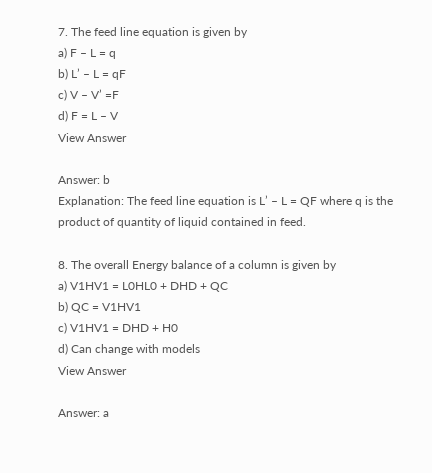7. The feed line equation is given by
a) F – L = q
b) L’ – L = qF
c) V – V’ =F
d) F = L – V
View Answer

Answer: b
Explanation: The feed line equation is L’ – L = QF where q is the product of quantity of liquid contained in feed.

8. The overall Energy balance of a column is given by
a) V1HV1 = L0HL0 + DHD + QC
b) QC = V1HV1
c) V1HV1 = DHD + H0
d) Can change with models
View Answer

Answer: a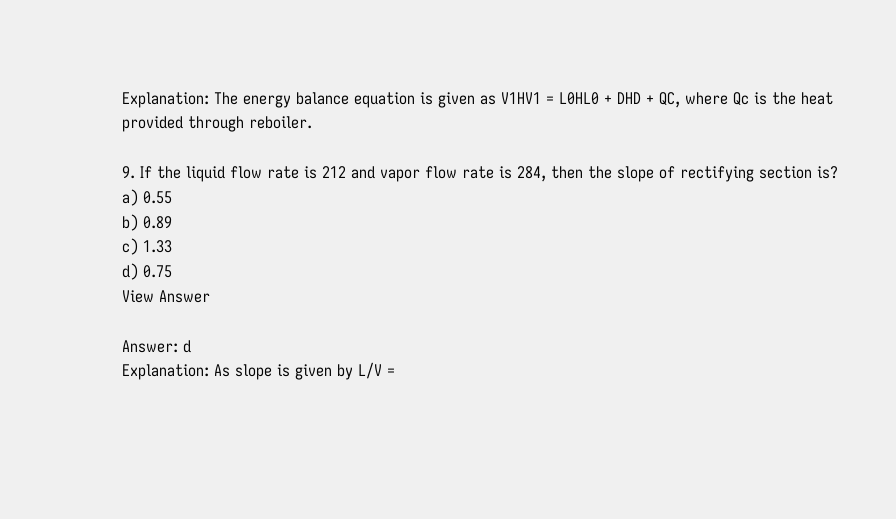Explanation: The energy balance equation is given as V1HV1 = L0HL0 + DHD + QC, where Qc is the heat provided through reboiler.

9. If the liquid flow rate is 212 and vapor flow rate is 284, then the slope of rectifying section is?
a) 0.55
b) 0.89
c) 1.33
d) 0.75
View Answer

Answer: d
Explanation: As slope is given by L/V =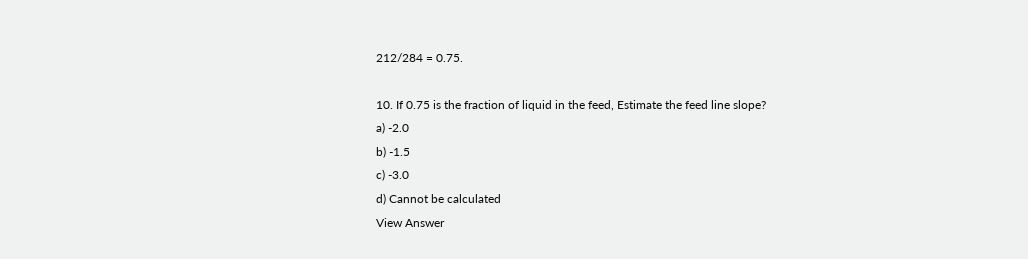212/284 = 0.75.

10. If 0.75 is the fraction of liquid in the feed, Estimate the feed line slope?
a) -2.0
b) -1.5
c) -3.0
d) Cannot be calculated
View Answer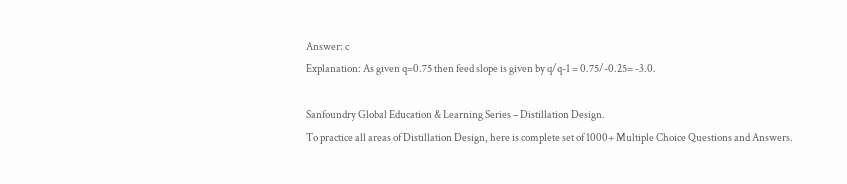Answer: c
Explanation: As given q=0.75 then feed slope is given by q/q-1 = 0.75/-0.25= -3.0.

Sanfoundry Global Education & Learning Series – Distillation Design.
To practice all areas of Distillation Design, here is complete set of 1000+ Multiple Choice Questions and Answers.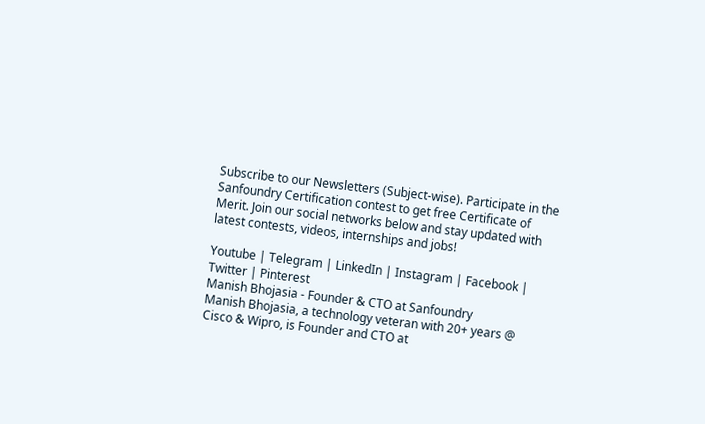Subscribe to our Newsletters (Subject-wise). Participate in the Sanfoundry Certification contest to get free Certificate of Merit. Join our social networks below and stay updated with latest contests, videos, internships and jobs!

Youtube | Telegram | LinkedIn | Instagram | Facebook | Twitter | Pinterest
Manish Bhojasia - Founder & CTO at Sanfoundry
Manish Bhojasia, a technology veteran with 20+ years @ Cisco & Wipro, is Founder and CTO at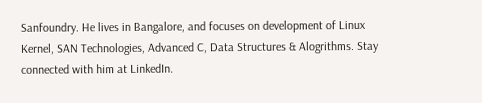Sanfoundry. He lives in Bangalore, and focuses on development of Linux Kernel, SAN Technologies, Advanced C, Data Structures & Alogrithms. Stay connected with him at LinkedIn.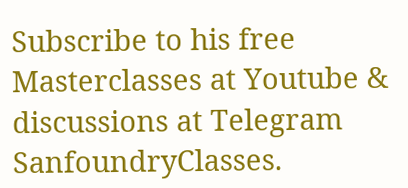Subscribe to his free Masterclasses at Youtube & discussions at Telegram SanfoundryClasses.